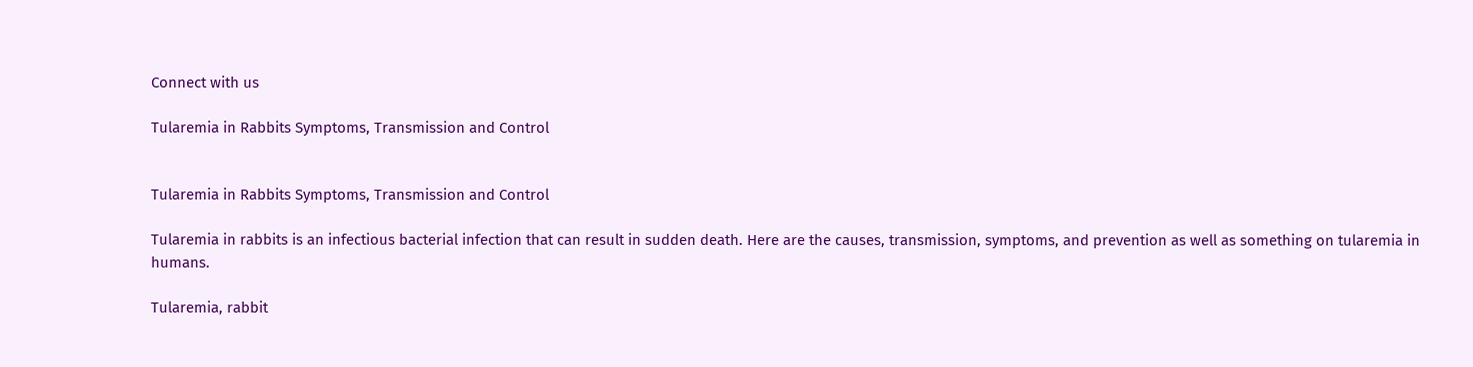Connect with us

Tularemia in Rabbits Symptoms, Transmission and Control


Tularemia in Rabbits Symptoms, Transmission and Control

Tularemia in rabbits is an infectious bacterial infection that can result in sudden death. Here are the causes, transmission, symptoms, and prevention as well as something on tularemia in humans.

Tularemia, rabbit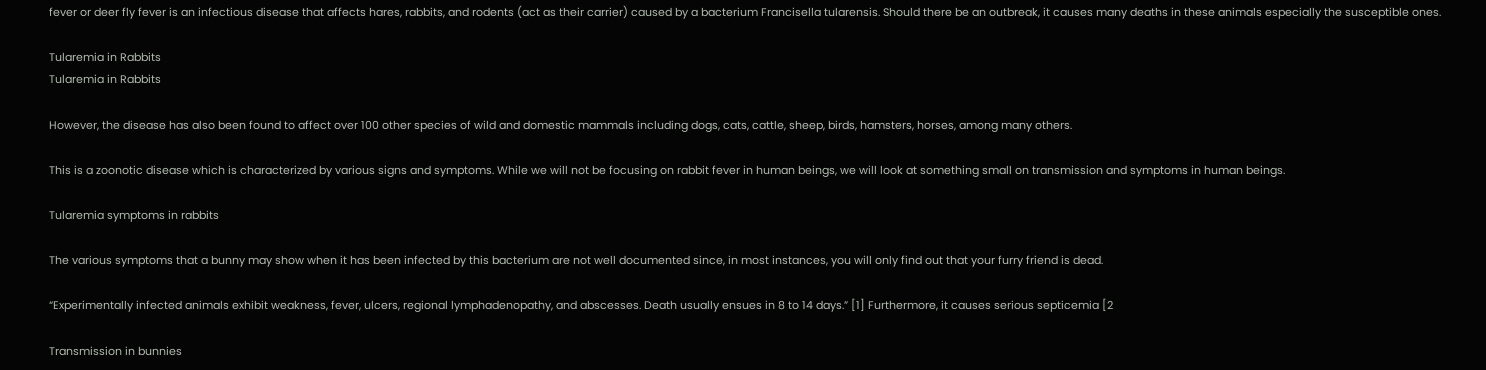fever or deer fly fever is an infectious disease that affects hares, rabbits, and rodents (act as their carrier) caused by a bacterium Francisella tularensis. Should there be an outbreak, it causes many deaths in these animals especially the susceptible ones.

Tularemia in Rabbits
Tularemia in Rabbits

However, the disease has also been found to affect over 100 other species of wild and domestic mammals including dogs, cats, cattle, sheep, birds, hamsters, horses, among many others.

This is a zoonotic disease which is characterized by various signs and symptoms. While we will not be focusing on rabbit fever in human beings, we will look at something small on transmission and symptoms in human beings.

Tularemia symptoms in rabbits

The various symptoms that a bunny may show when it has been infected by this bacterium are not well documented since, in most instances, you will only find out that your furry friend is dead.

“Experimentally infected animals exhibit weakness, fever, ulcers, regional lymphadenopathy, and abscesses. Death usually ensues in 8 to 14 days.” [1] Furthermore, it causes serious septicemia [2

Transmission in bunnies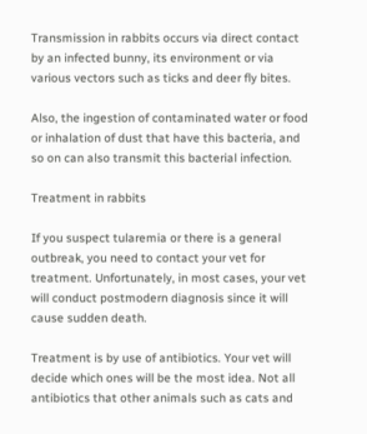Transmission in rabbits occurs via direct contact by an infected bunny, its environment or via various vectors such as ticks and deer fly bites.

Also, the ingestion of contaminated water or food or inhalation of dust that have this bacteria, and so on can also transmit this bacterial infection.

Treatment in rabbits

If you suspect tularemia or there is a general outbreak, you need to contact your vet for treatment. Unfortunately, in most cases, your vet will conduct postmodern diagnosis since it will cause sudden death.

Treatment is by use of antibiotics. Your vet will decide which ones will be the most idea. Not all antibiotics that other animals such as cats and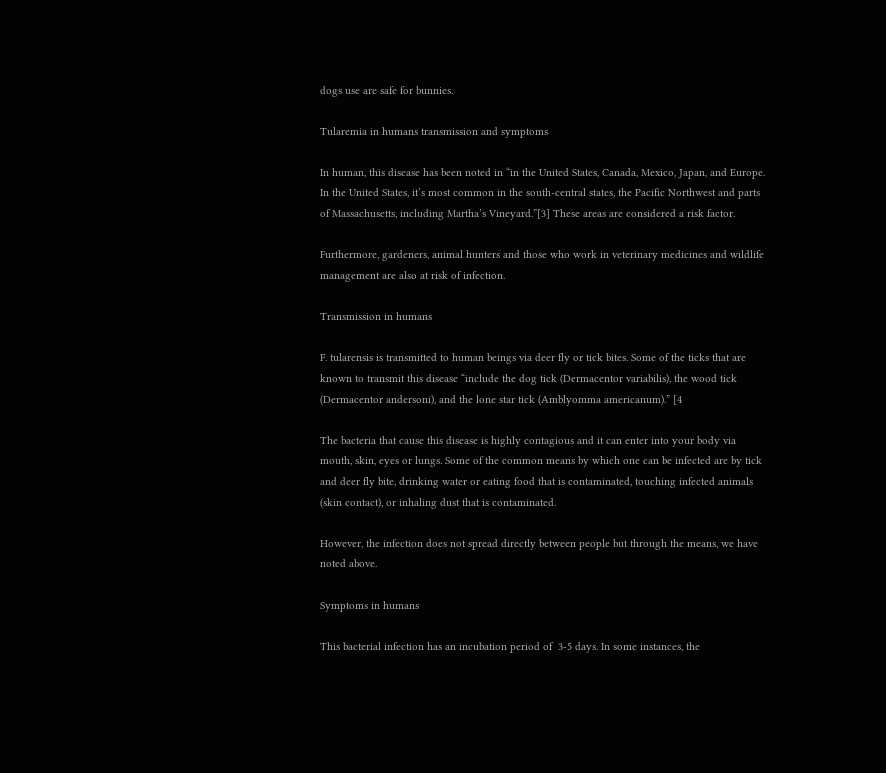dogs use are safe for bunnies.

Tularemia in humans transmission and symptoms

In human, this disease has been noted in “in the United States, Canada, Mexico, Japan, and Europe. In the United States, it’s most common in the south-central states, the Pacific Northwest and parts of Massachusetts, including Martha’s Vineyard.”[3] These areas are considered a risk factor.

Furthermore, gardeners, animal hunters and those who work in veterinary medicines and wildlife management are also at risk of infection.

Transmission in humans

F. tularensis is transmitted to human beings via deer fly or tick bites. Some of the ticks that are known to transmit this disease “include the dog tick (Dermacentor variabilis), the wood tick (Dermacentor andersoni), and the lone star tick (Amblyomma americanum).” [4

The bacteria that cause this disease is highly contagious and it can enter into your body via mouth, skin, eyes or lungs. Some of the common means by which one can be infected are by tick and deer fly bite, drinking water or eating food that is contaminated, touching infected animals (skin contact), or inhaling dust that is contaminated.

However, the infection does not spread directly between people but through the means, we have noted above.

Symptoms in humans

This bacterial infection has an incubation period of  3-5 days. In some instances, the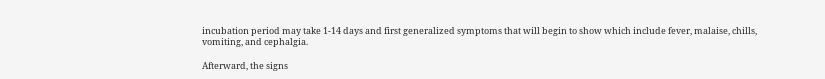incubation period may take 1-14 days and first generalized symptoms that will begin to show which include fever, malaise, chills, vomiting, and cephalgia.

Afterward, the signs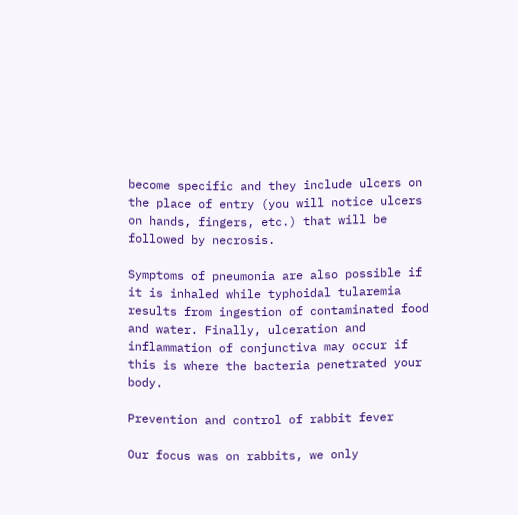become specific and they include ulcers on the place of entry (you will notice ulcers on hands, fingers, etc.) that will be followed by necrosis.

Symptoms of pneumonia are also possible if it is inhaled while typhoidal tularemia results from ingestion of contaminated food and water. Finally, ulceration and inflammation of conjunctiva may occur if this is where the bacteria penetrated your body.

Prevention and control of rabbit fever

Our focus was on rabbits, we only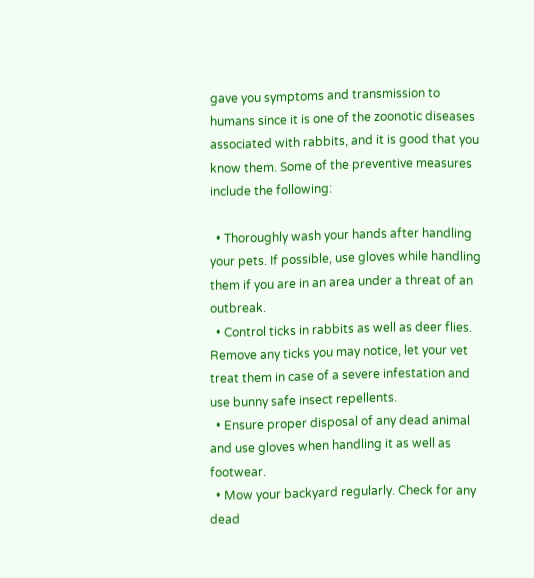gave you symptoms and transmission to humans since it is one of the zoonotic diseases associated with rabbits, and it is good that you know them. Some of the preventive measures include the following:

  • Thoroughly wash your hands after handling your pets. If possible, use gloves while handling them if you are in an area under a threat of an outbreak.
  • Control ticks in rabbits as well as deer flies. Remove any ticks you may notice, let your vet treat them in case of a severe infestation and use bunny safe insect repellents.
  • Ensure proper disposal of any dead animal and use gloves when handling it as well as footwear.
  • Mow your backyard regularly. Check for any dead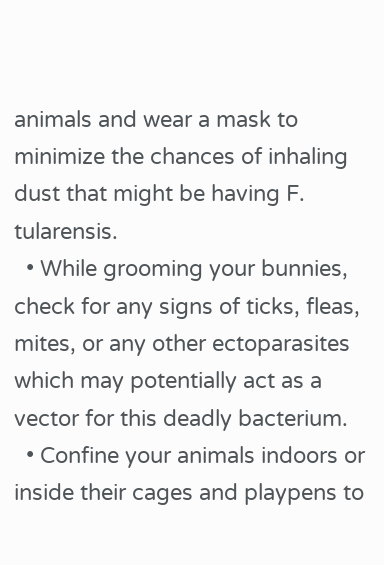animals and wear a mask to minimize the chances of inhaling dust that might be having F. tularensis.
  • While grooming your bunnies, check for any signs of ticks, fleas, mites, or any other ectoparasites which may potentially act as a vector for this deadly bacterium.
  • Confine your animals indoors or inside their cages and playpens to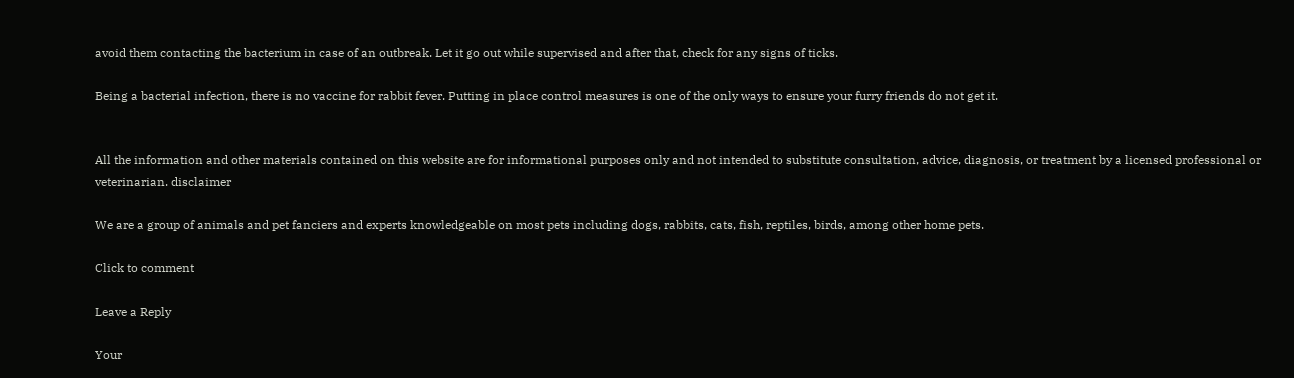avoid them contacting the bacterium in case of an outbreak. Let it go out while supervised and after that, check for any signs of ticks.

Being a bacterial infection, there is no vaccine for rabbit fever. Putting in place control measures is one of the only ways to ensure your furry friends do not get it.


All the information and other materials contained on this website are for informational purposes only and not intended to substitute consultation, advice, diagnosis, or treatment by a licensed professional or veterinarian. disclaimer

We are a group of animals and pet fanciers and experts knowledgeable on most pets including dogs, rabbits, cats, fish, reptiles, birds, among other home pets.

Click to comment

Leave a Reply

Your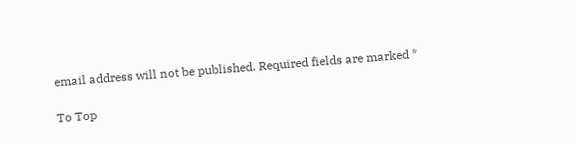email address will not be published. Required fields are marked *

To Top